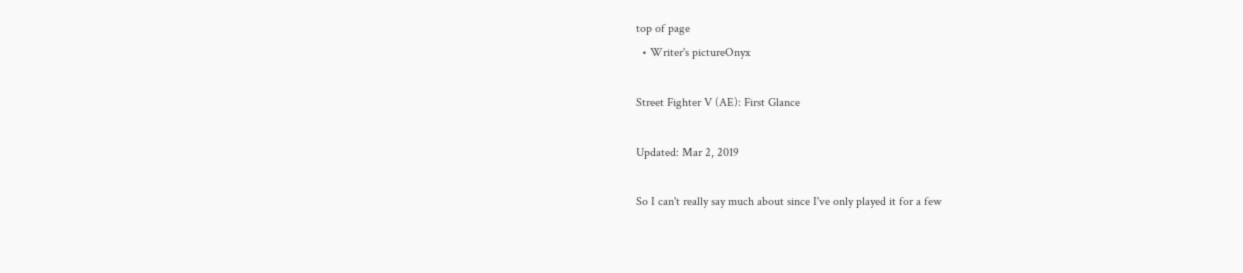top of page
  • Writer's pictureOnyx

Street Fighter V (AE): First Glance

Updated: Mar 2, 2019

So I can't really say much about since I've only played it for a few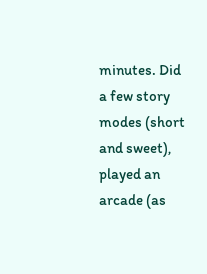minutes. Did a few story modes (short and sweet), played an arcade (as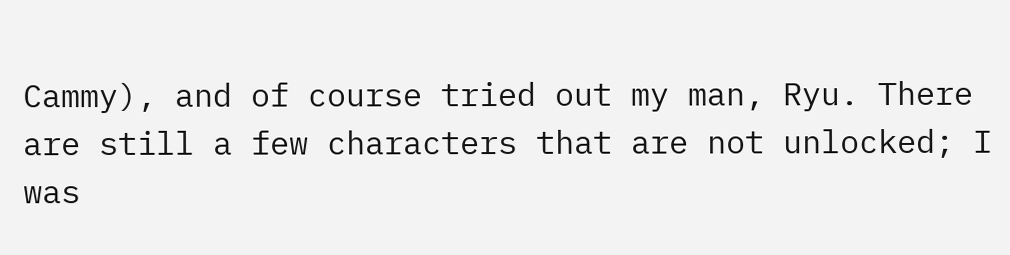Cammy), and of course tried out my man, Ryu. There are still a few characters that are not unlocked; I was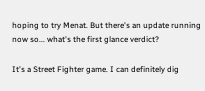hoping to try Menat. But there's an update running now so... what's the first glance verdict?

It's a Street Fighter game. I can definitely dig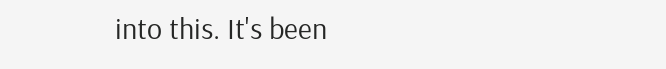into this. It's been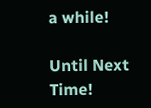a while!

Until Next Time!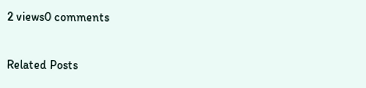2 views0 comments

Related Posts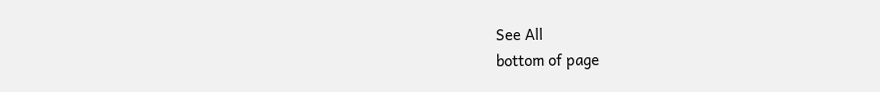See All
bottom of page